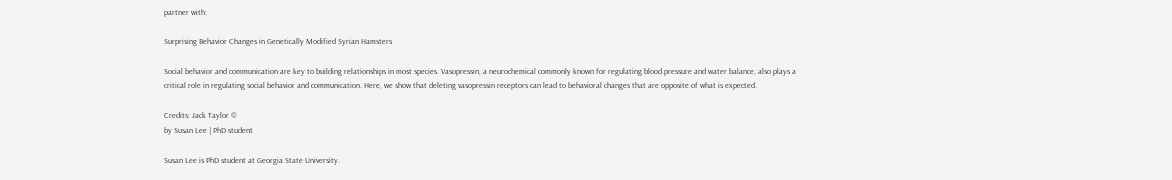partner with:

Surprising Behavior Changes in Genetically Modified Syrian Hamsters

Social behavior and communication are key to building relationships in most species. Vasopressin, a neurochemical commonly known for regulating blood pressure and water balance, also plays a critical role in regulating social behavior and communication. Here, we show that deleting vasopressin receptors can lead to behavioral changes that are opposite of what is expected.

Credits: Jack Taylor ©
by Susan Lee | PhD student

Susan Lee is PhD student at Georgia State University.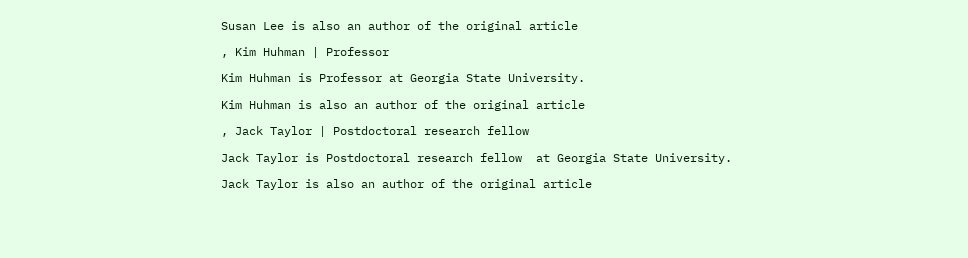Susan Lee is also an author of the original article

, Kim Huhman | Professor

Kim Huhman is Professor at Georgia State University.

Kim Huhman is also an author of the original article

, Jack Taylor | Postdoctoral research fellow

Jack Taylor is Postdoctoral research fellow  at Georgia State University.

Jack Taylor is also an author of the original article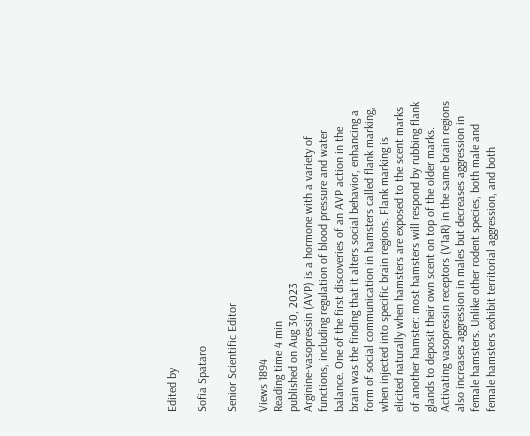Edited by

Sofia Spataro

Senior Scientific Editor

Views 1894
Reading time 4 min
published on Aug 30, 2023
Arginine-vasopressin (AVP) is a hormone with a variety of functions, including regulation of blood pressure and water balance. One of the first discoveries of an AVP action in the brain was the finding that it alters social behavior, enhancing a form of social communication in hamsters called flank marking, when injected into specific brain regions. Flank marking is elicited naturally when hamsters are exposed to the scent marks of another hamster: most hamsters will respond by rubbing flank glands to deposit their own scent on top of the older marks.
Activating vasopressin receptors (V1aR) in the same brain regions also increases aggression in males but decreases aggression in female hamsters. Unlike other rodent species, both male and female hamsters exhibit territorial aggression, and both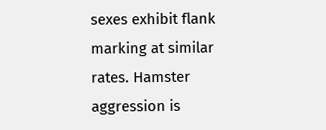sexes exhibit flank marking at similar rates. Hamster aggression is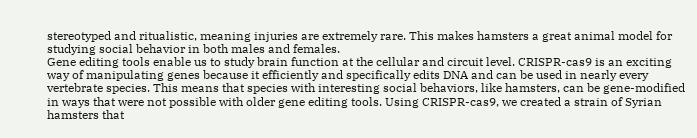stereotyped and ritualistic, meaning injuries are extremely rare. This makes hamsters a great animal model for studying social behavior in both males and females.
Gene editing tools enable us to study brain function at the cellular and circuit level. CRISPR-cas9 is an exciting way of manipulating genes because it efficiently and specifically edits DNA and can be used in nearly every vertebrate species. This means that species with interesting social behaviors, like hamsters, can be gene-modified in ways that were not possible with older gene editing tools. Using CRISPR-cas9, we created a strain of Syrian hamsters that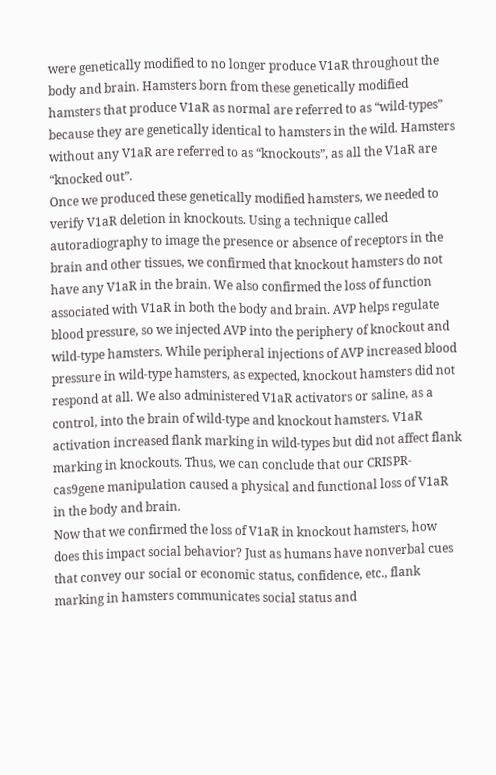were genetically modified to no longer produce V1aR throughout the body and brain. Hamsters born from these genetically modified hamsters that produce V1aR as normal are referred to as “wild-types” because they are genetically identical to hamsters in the wild. Hamsters without any V1aR are referred to as “knockouts”, as all the V1aR are “knocked out”.
Once we produced these genetically modified hamsters, we needed to verify V1aR deletion in knockouts. Using a technique called autoradiography to image the presence or absence of receptors in the brain and other tissues, we confirmed that knockout hamsters do not have any V1aR in the brain. We also confirmed the loss of function associated with V1aR in both the body and brain. AVP helps regulate blood pressure, so we injected AVP into the periphery of knockout and wild-type hamsters. While peripheral injections of AVP increased blood pressure in wild-type hamsters, as expected, knockout hamsters did not respond at all. We also administered V1aR activators or saline, as a control, into the brain of wild-type and knockout hamsters. V1aR activation increased flank marking in wild-types but did not affect flank marking in knockouts. Thus, we can conclude that our CRISPR-cas9gene manipulation caused a physical and functional loss of V1aR in the body and brain.
Now that we confirmed the loss of V1aR in knockout hamsters, how does this impact social behavior? Just as humans have nonverbal cues that convey our social or economic status, confidence, etc., flank marking in hamsters communicates social status and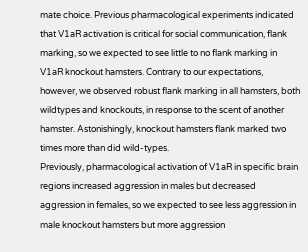mate choice. Previous pharmacological experiments indicated that V1aR activation is critical for social communication, flank marking, so we expected to see little to no flank marking in V1aR knockout hamsters. Contrary to our expectations, however, we observed robust flank marking in all hamsters, both wildtypes and knockouts, in response to the scent of another hamster. Astonishingly, knockout hamsters flank marked two times more than did wild-types.
Previously, pharmacological activation of V1aR in specific brain regions increased aggression in males but decreased aggression in females, so we expected to see less aggression in male knockout hamsters but more aggression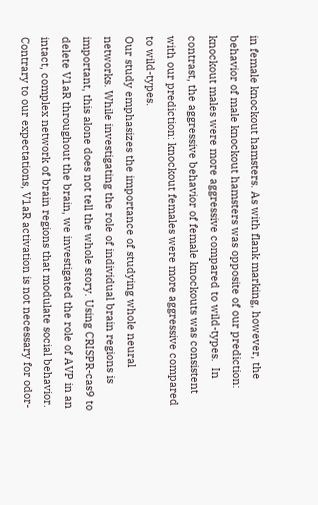in female knockout hamsters. As with flank marking, however, the behavior of male knockout hamsters was opposite of our prediction: knockout males were more aggressive compared to wild-types.  In contrast, the aggressive behavior of female knockouts was consistent with our prediction: knockout females were more aggressive compared to wild-types.
Our study emphasizes the importance of studying whole neural networks. While investigating the role of individual brain regions is important, this alone does not tell the whole story. Using CRISPR-cas9 to delete V1aR throughout the brain, we investigated the role of AVP in an intact, complex network of brain regions that modulate social behavior. Contrary to our expectations, V1aR activation is not necessary for odor-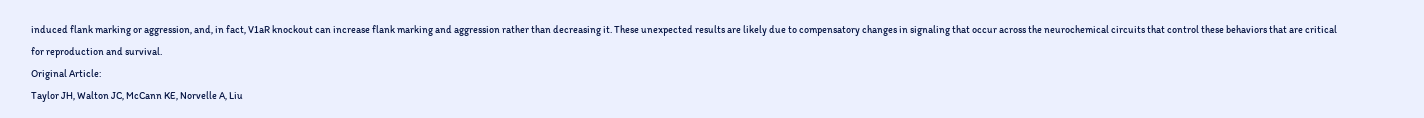induced flank marking or aggression, and, in fact, V1aR knockout can increase flank marking and aggression rather than decreasing it. These unexpected results are likely due to compensatory changes in signaling that occur across the neurochemical circuits that control these behaviors that are critical for reproduction and survival.
Original Article:
Taylor JH, Walton JC, McCann KE, Norvelle A, Liu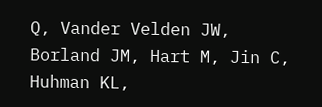Q, Vander Velden JW, Borland JM, Hart M, Jin C, Huhman KL,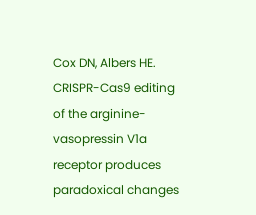Cox DN, Albers HE. CRISPR-Cas9 editing of the arginine-vasopressin V1a receptor produces paradoxical changes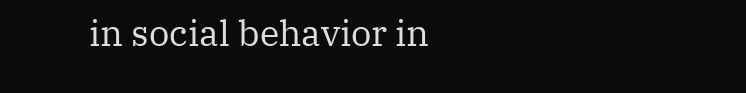in social behavior in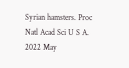Syrian hamsters. Proc Natl Acad Sci U S A. 2022 May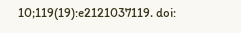10;119(19):e2121037119. doi: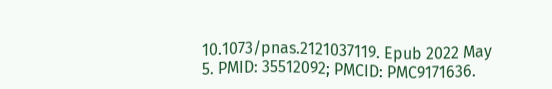10.1073/pnas.2121037119. Epub 2022 May 5. PMID: 35512092; PMCID: PMC9171636.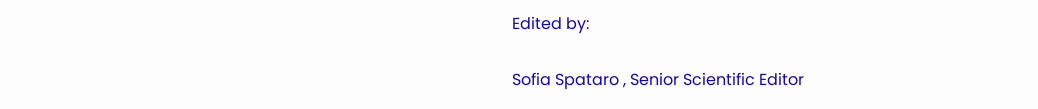Edited by:

Sofia Spataro , Senior Scientific Editor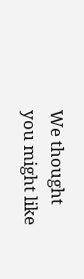We thought you might like